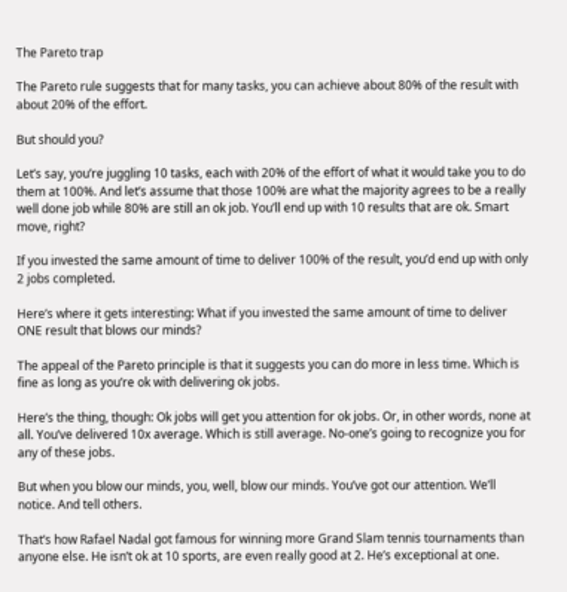The Pareto trap

The Pareto rule suggests that for many tasks, you can achieve about 80% of the result with about 20% of the effort.

But should you?

Let’s say, you’re juggling 10 tasks, each with 20% of the effort of what it would take you to do them at 100%. And let’s assume that those 100% are what the majority agrees to be a really well done job while 80% are still an ok job. You’ll end up with 10 results that are ok. Smart move, right?

If you invested the same amount of time to deliver 100% of the result, you’d end up with only 2 jobs completed.

Here’s where it gets interesting: What if you invested the same amount of time to deliver ONE result that blows our minds?

The appeal of the Pareto principle is that it suggests you can do more in less time. Which is fine as long as you’re ok with delivering ok jobs.

Here’s the thing, though: Ok jobs will get you attention for ok jobs. Or, in other words, none at all. You’ve delivered 10x average. Which is still average. No-one’s going to recognize you for any of these jobs.

But when you blow our minds, you, well, blow our minds. You’ve got our attention. We’ll notice. And tell others.

That’s how Rafael Nadal got famous for winning more Grand Slam tennis tournaments than anyone else. He isn’t ok at 10 sports, are even really good at 2. He’s exceptional at one.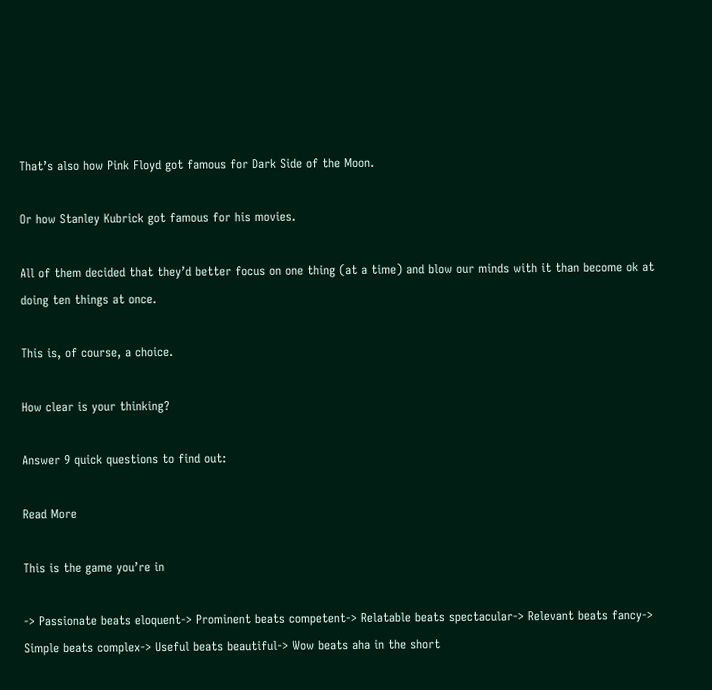That’s also how Pink Floyd got famous for Dark Side of the Moon.

Or how Stanley Kubrick got famous for his movies.

All of them decided that they’d better focus on one thing (at a time) and blow our minds with it than become ok at doing ten things at once.

This is, of course, a choice.

How clear is your thinking?

Answer 9 quick questions to find out:

Read More

This is the game you’re in

-> Passionate beats eloquent-> Prominent beats competent-> Relatable beats spectacular-> Relevant beats fancy-> Simple beats complex-> Useful beats beautiful-> Wow beats aha in the short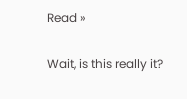Read »

Wait, is this really it?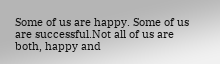Some of us are happy. Some of us are successful.Not all of us are both, happy and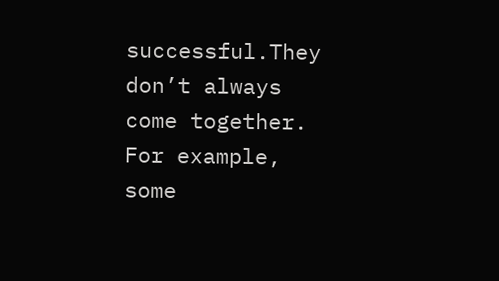successful.They don’t always come together. For example, some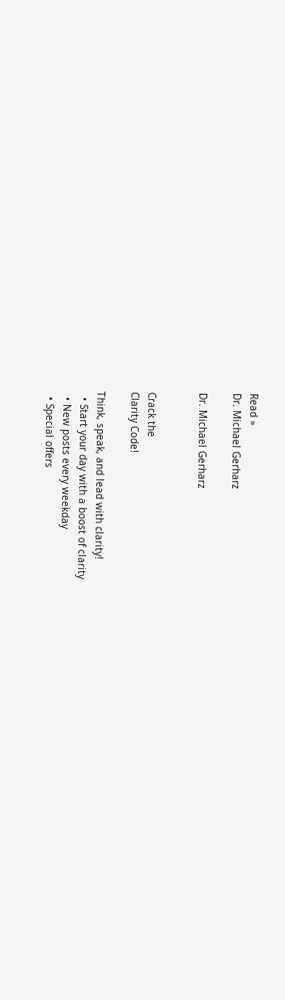Read »
Dr. Michael Gerharz

Dr. Michael Gerharz


Crack the
Clarity Code!

Think, speak, and lead with clarity!
  • Start your day with a boost of clarity
  • New posts every weekday
  • Special offers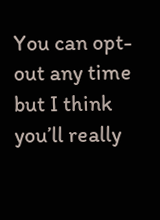You can opt-out any time but I think you’ll really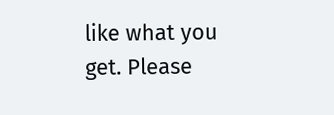like what you get. Please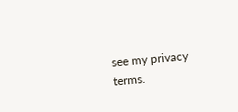see my privacy terms.